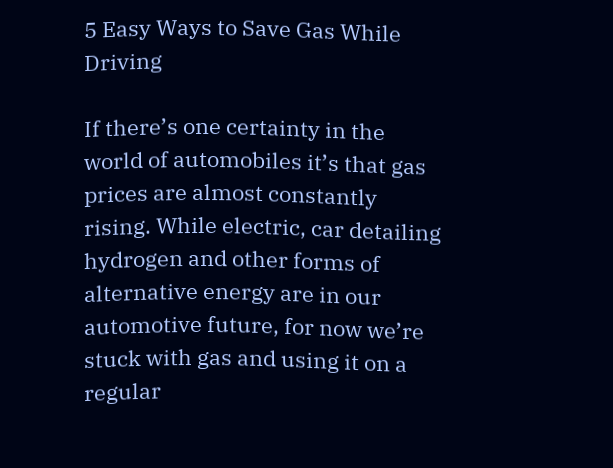5 Easy Ways to Save Gas While Driving

If there’s one certainty in the world of automobiles it’s that gas prices are almost constantly rising. While electric, car detailing hydrogen and other forms of alternative energy are in our automotive future, for now we’re stuck with gas and using it on a regular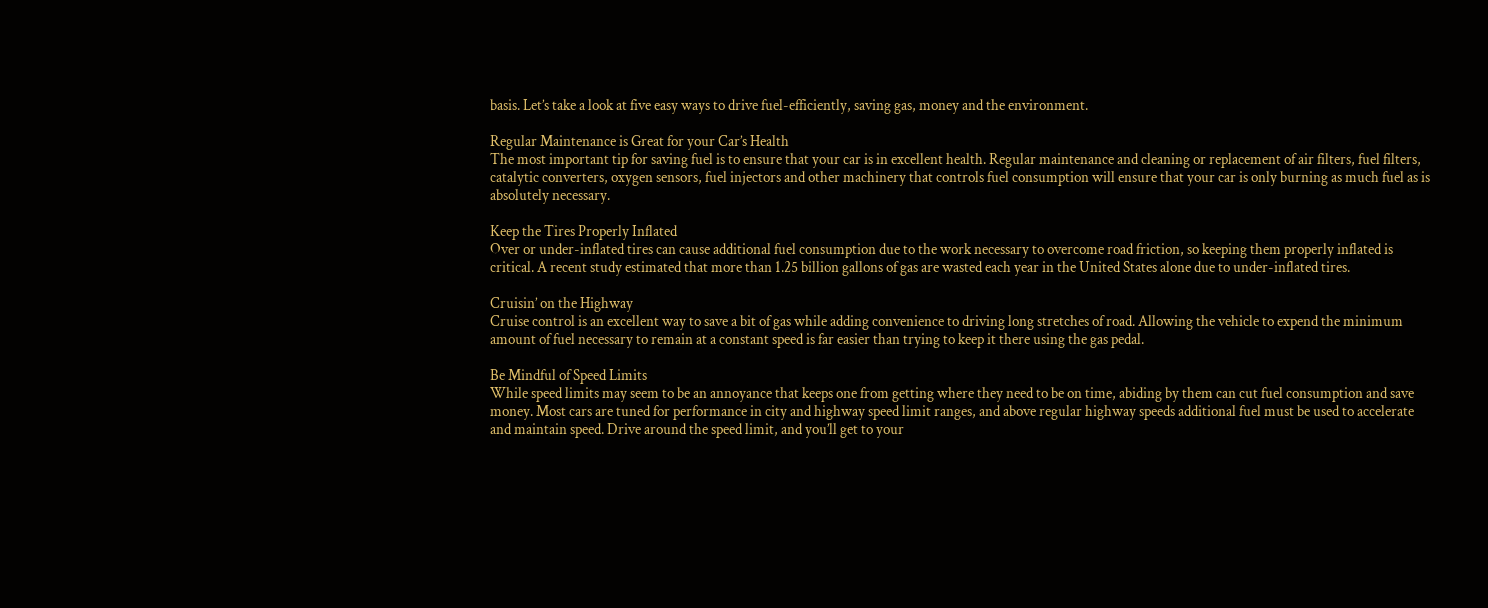basis. Let’s take a look at five easy ways to drive fuel-efficiently, saving gas, money and the environment.

Regular Maintenance is Great for your Car’s Health
The most important tip for saving fuel is to ensure that your car is in excellent health. Regular maintenance and cleaning or replacement of air filters, fuel filters, catalytic converters, oxygen sensors, fuel injectors and other machinery that controls fuel consumption will ensure that your car is only burning as much fuel as is absolutely necessary.

Keep the Tires Properly Inflated
Over or under-inflated tires can cause additional fuel consumption due to the work necessary to overcome road friction, so keeping them properly inflated is critical. A recent study estimated that more than 1.25 billion gallons of gas are wasted each year in the United States alone due to under-inflated tires.

Cruisin’ on the Highway
Cruise control is an excellent way to save a bit of gas while adding convenience to driving long stretches of road. Allowing the vehicle to expend the minimum amount of fuel necessary to remain at a constant speed is far easier than trying to keep it there using the gas pedal.

Be Mindful of Speed Limits
While speed limits may seem to be an annoyance that keeps one from getting where they need to be on time, abiding by them can cut fuel consumption and save money. Most cars are tuned for performance in city and highway speed limit ranges, and above regular highway speeds additional fuel must be used to accelerate and maintain speed. Drive around the speed limit, and you’ll get to your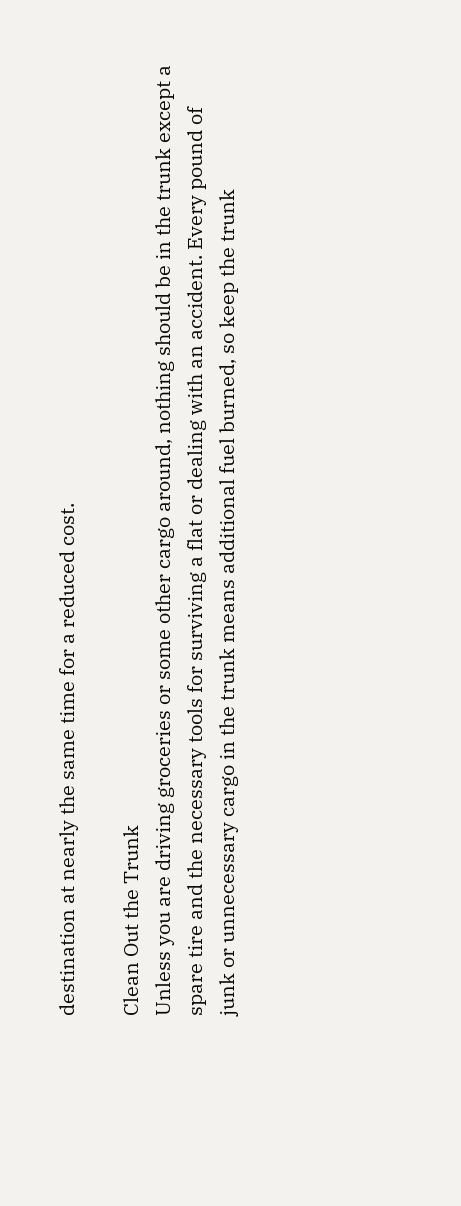destination at nearly the same time for a reduced cost.

Clean Out the Trunk
Unless you are driving groceries or some other cargo around, nothing should be in the trunk except a spare tire and the necessary tools for surviving a flat or dealing with an accident. Every pound of junk or unnecessary cargo in the trunk means additional fuel burned, so keep the trunk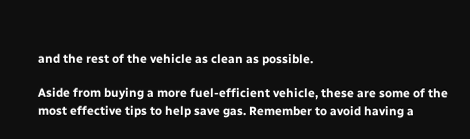and the rest of the vehicle as clean as possible.

Aside from buying a more fuel-efficient vehicle, these are some of the most effective tips to help save gas. Remember to avoid having a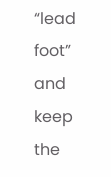“lead foot” and keep the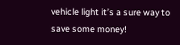vehicle light it’s a sure way to save some money!